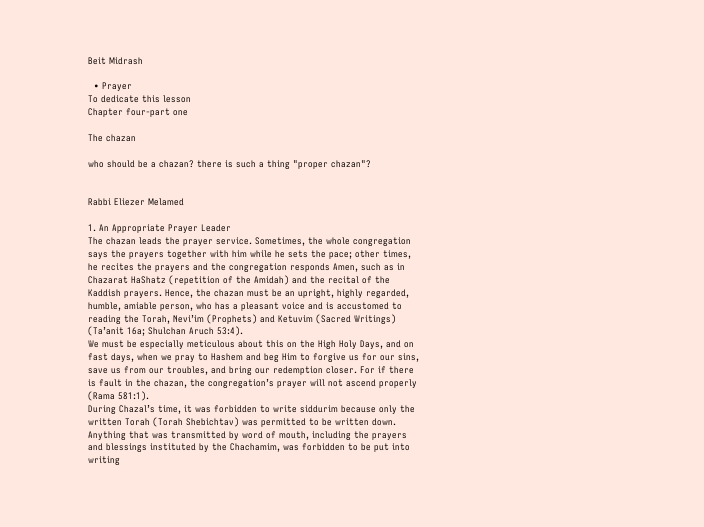Beit Midrash

  • Prayer
To dedicate this lesson
Chapter four-part one

The chazan

who should be a chazan? there is such a thing "proper chazan"?


Rabbi Eliezer Melamed

1. An Appropriate Prayer Leader
The chazan leads the prayer service. Sometimes, the whole congregation says the prayers together with him while he sets the pace; other times, he recites the prayers and the congregation responds Amen, such as in Chazarat HaShatz (repetition of the Amidah) and the recital of the Kaddish prayers. Hence, the chazan must be an upright, highly regarded, humble, amiable person, who has a pleasant voice and is accustomed to reading the Torah, Nevi’im (Prophets) and Ketuvim (Sacred Writings) (Ta’anit 16a; Shulchan Aruch 53:4).
We must be especially meticulous about this on the High Holy Days, and on fast days, when we pray to Hashem and beg Him to forgive us for our sins, save us from our troubles, and bring our redemption closer. For if there is fault in the chazan, the congregation’s prayer will not ascend properly (Rama 581:1).
During Chazal’s time, it was forbidden to write siddurim because only the written Torah (Torah Shebichtav) was permitted to be written down. Anything that was transmitted by word of mouth, including the prayers and blessings instituted by the Chachamim, was forbidden to be put into writing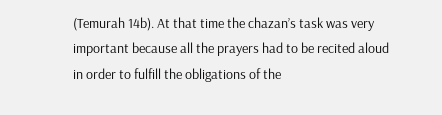(Temurah 14b). At that time the chazan’s task was very important because all the prayers had to be recited aloud in order to fulfill the obligations of the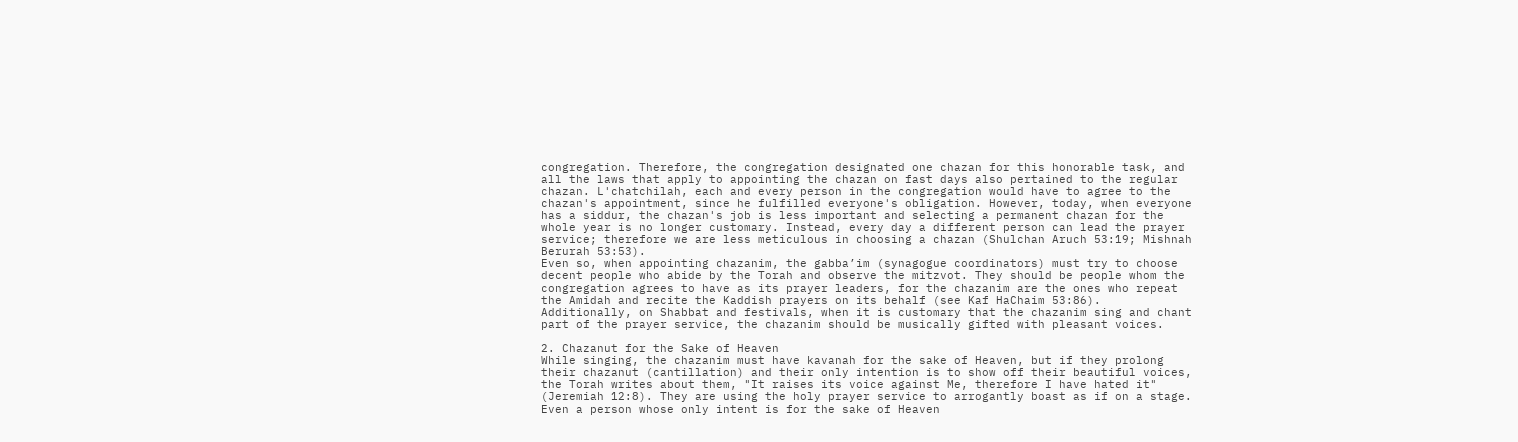congregation. Therefore, the congregation designated one chazan for this honorable task, and all the laws that apply to appointing the chazan on fast days also pertained to the regular chazan. L'chatchilah, each and every person in the congregation would have to agree to the chazan's appointment, since he fulfilled everyone's obligation. However, today, when everyone has a siddur, the chazan's job is less important and selecting a permanent chazan for the whole year is no longer customary. Instead, every day a different person can lead the prayer service; therefore we are less meticulous in choosing a chazan (Shulchan Aruch 53:19; Mishnah Berurah 53:53).
Even so, when appointing chazanim, the gabba’im (synagogue coordinators) must try to choose decent people who abide by the Torah and observe the mitzvot. They should be people whom the congregation agrees to have as its prayer leaders, for the chazanim are the ones who repeat the Amidah and recite the Kaddish prayers on its behalf (see Kaf HaChaim 53:86). Additionally, on Shabbat and festivals, when it is customary that the chazanim sing and chant part of the prayer service, the chazanim should be musically gifted with pleasant voices.

2. Chazanut for the Sake of Heaven
While singing, the chazanim must have kavanah for the sake of Heaven, but if they prolong their chazanut (cantillation) and their only intention is to show off their beautiful voices, the Torah writes about them, "It raises its voice against Me, therefore I have hated it" (Jeremiah 12:8). They are using the holy prayer service to arrogantly boast as if on a stage. Even a person whose only intent is for the sake of Heaven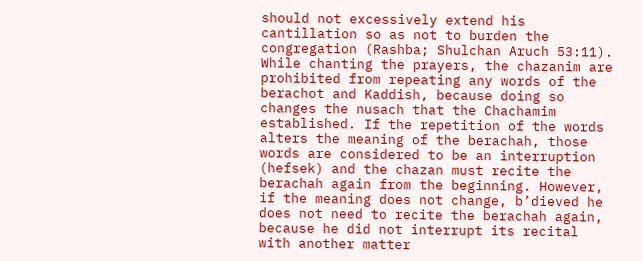should not excessively extend his cantillation so as not to burden the congregation (Rashba; Shulchan Aruch 53:11).
While chanting the prayers, the chazanim are prohibited from repeating any words of the berachot and Kaddish, because doing so changes the nusach that the Chachamim established. If the repetition of the words alters the meaning of the berachah, those words are considered to be an interruption (hefsek) and the chazan must recite the berachah again from the beginning. However, if the meaning does not change, b’dieved he does not need to recite the berachah again, because he did not interrupt its recital with another matter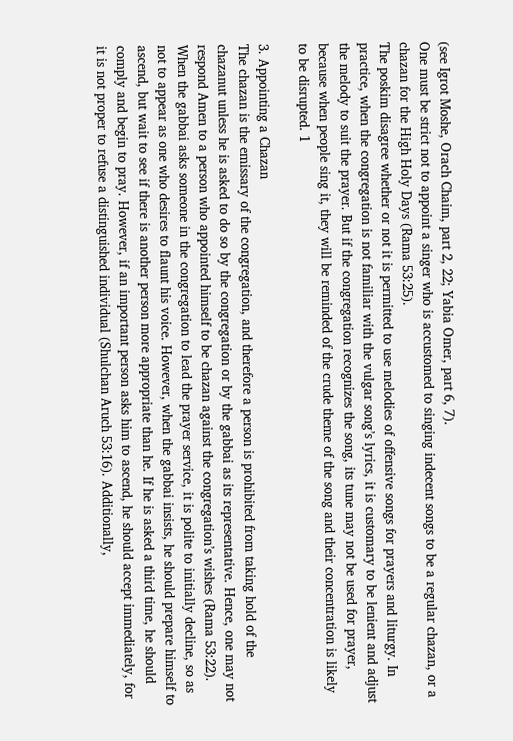(see Igrot Moshe, Orach Chaim, part 2, 22; Yabia Omer, part 6, 7).
One must be strict not to appoint a singer who is accustomed to singing indecent songs to be a regular chazan, or a chazan for the High Holy Days (Rama 53:25).
The poskim disagree whether or not it is permitted to use melodies of offensive songs for prayers and liturgy. In practice, when the congregation is not familiar with the vulgar song’s lyrics, it is customary to be lenient and adjust the melody to suit the prayer. But if the congregation recognizes the song, its tune may not be used for prayer, because when people sing it, they will be reminded of the crude theme of the song and their concentration is likely to be disrupted. 1

3. Appointing a Chazan
The chazan is the emissary of the congregation, and therefore a person is prohibited from taking hold of the chazanut unless he is asked to do so by the congregation or by the gabbai as its representative. Hence, one may not respond Amen to a person who appointed himself to be chazan against the congregation’s wishes (Rama 53:22).
When the gabbai asks someone in the congregation to lead the prayer service, it is polite to initially decline, so as not to appear as one who desires to flaunt his voice. However, when the gabbai insists, he should prepare himself to ascend, but wait to see if there is another person more appropriate than he. If he is asked a third time, he should comply and begin to pray. However, if an important person asks him to ascend, he should accept immediately, for it is not proper to refuse a distinguished individual (Shulchan Aruch 53:16). Additionally,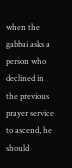when the gabbai asks a person who declined in the previous prayer service to ascend, he should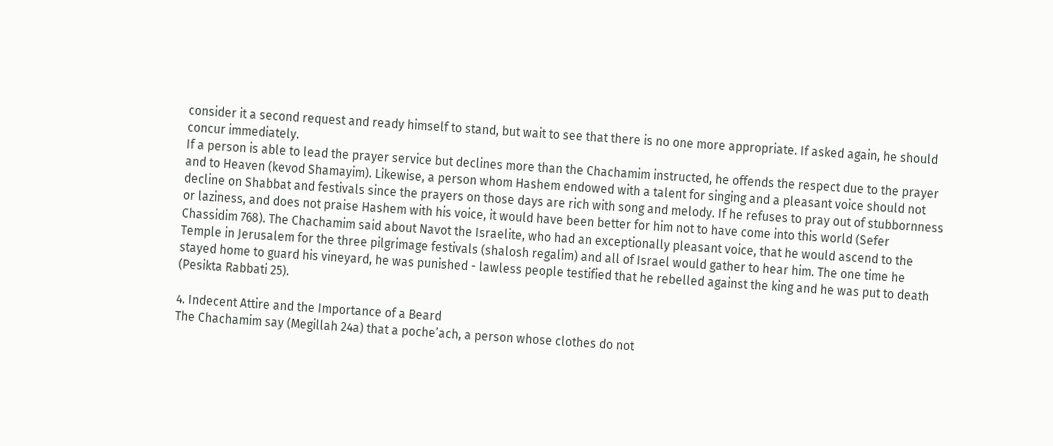consider it a second request and ready himself to stand, but wait to see that there is no one more appropriate. If asked again, he should concur immediately.
If a person is able to lead the prayer service but declines more than the Chachamim instructed, he offends the respect due to the prayer and to Heaven (kevod Shamayim). Likewise, a person whom Hashem endowed with a talent for singing and a pleasant voice should not decline on Shabbat and festivals since the prayers on those days are rich with song and melody. If he refuses to pray out of stubbornness or laziness, and does not praise Hashem with his voice, it would have been better for him not to have come into this world (Sefer Chassidim 768). The Chachamim said about Navot the Israelite, who had an exceptionally pleasant voice, that he would ascend to the Temple in Jerusalem for the three pilgrimage festivals (shalosh regalim) and all of Israel would gather to hear him. The one time he stayed home to guard his vineyard, he was punished - lawless people testified that he rebelled against the king and he was put to death (Pesikta Rabbati 25).

4. Indecent Attire and the Importance of a Beard
The Chachamim say (Megillah 24a) that a poche’ach, a person whose clothes do not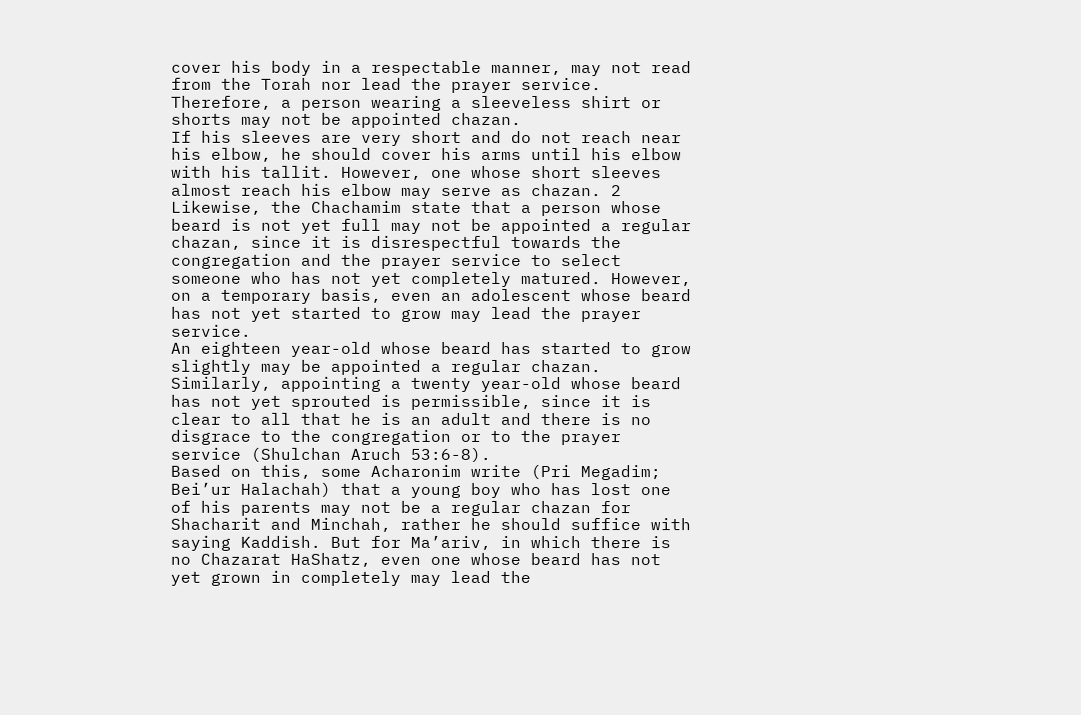cover his body in a respectable manner, may not read from the Torah nor lead the prayer service. Therefore, a person wearing a sleeveless shirt or shorts may not be appointed chazan.
If his sleeves are very short and do not reach near his elbow, he should cover his arms until his elbow with his tallit. However, one whose short sleeves almost reach his elbow may serve as chazan. 2
Likewise, the Chachamim state that a person whose beard is not yet full may not be appointed a regular chazan, since it is disrespectful towards the congregation and the prayer service to select someone who has not yet completely matured. However, on a temporary basis, even an adolescent whose beard has not yet started to grow may lead the prayer service.
An eighteen year-old whose beard has started to grow slightly may be appointed a regular chazan. Similarly, appointing a twenty year-old whose beard has not yet sprouted is permissible, since it is clear to all that he is an adult and there is no disgrace to the congregation or to the prayer service (Shulchan Aruch 53:6-8).
Based on this, some Acharonim write (Pri Megadim; Bei’ur Halachah) that a young boy who has lost one of his parents may not be a regular chazan for Shacharit and Minchah, rather he should suffice with saying Kaddish. But for Ma’ariv, in which there is no Chazarat HaShatz, even one whose beard has not yet grown in completely may lead the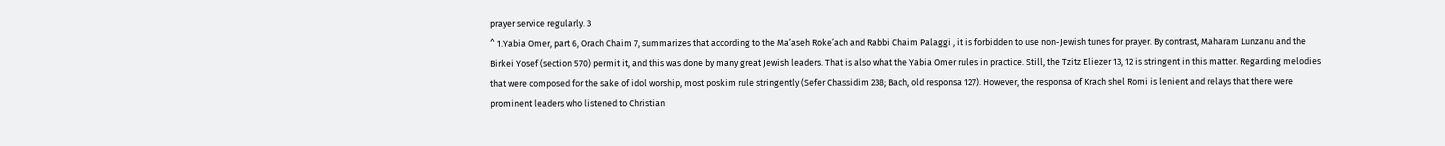prayer service regularly. 3
^ 1.Yabia Omer, part 6, Orach Chaim 7, summarizes that according to the Ma’aseh Roke’ach and Rabbi Chaim Palaggi , it is forbidden to use non-Jewish tunes for prayer. By contrast, Maharam Lunzanu and the Birkei Yosef (section 570) permit it, and this was done by many great Jewish leaders. That is also what the Yabia Omer rules in practice. Still, the Tzitz Eliezer 13, 12 is stringent in this matter. Regarding melodies that were composed for the sake of idol worship, most poskim rule stringently (Sefer Chassidim 238; Bach, old responsa 127). However, the responsa of Krach shel Romi is lenient and relays that there were prominent leaders who listened to Christian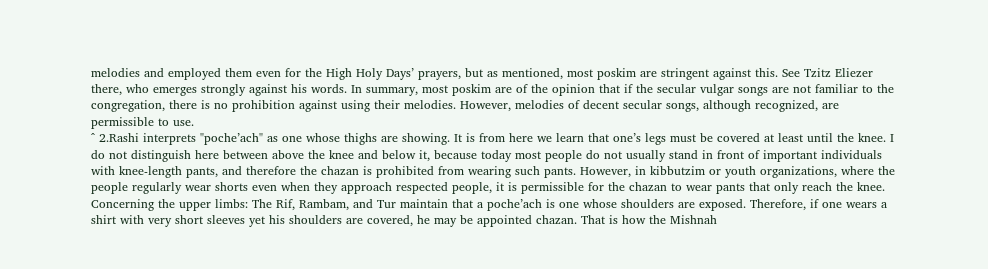melodies and employed them even for the High Holy Days’ prayers, but as mentioned, most poskim are stringent against this. See Tzitz Eliezer there, who emerges strongly against his words. In summary, most poskim are of the opinion that if the secular vulgar songs are not familiar to the congregation, there is no prohibition against using their melodies. However, melodies of decent secular songs, although recognized, are permissible to use.
^ 2.Rashi interprets "poche’ach" as one whose thighs are showing. It is from here we learn that one’s legs must be covered at least until the knee. I do not distinguish here between above the knee and below it, because today most people do not usually stand in front of important individuals with knee-length pants, and therefore the chazan is prohibited from wearing such pants. However, in kibbutzim or youth organizations, where the people regularly wear shorts even when they approach respected people, it is permissible for the chazan to wear pants that only reach the knee.
Concerning the upper limbs: The Rif, Rambam, and Tur maintain that a poche’ach is one whose shoulders are exposed. Therefore, if one wears a shirt with very short sleeves yet his shoulders are covered, he may be appointed chazan. That is how the Mishnah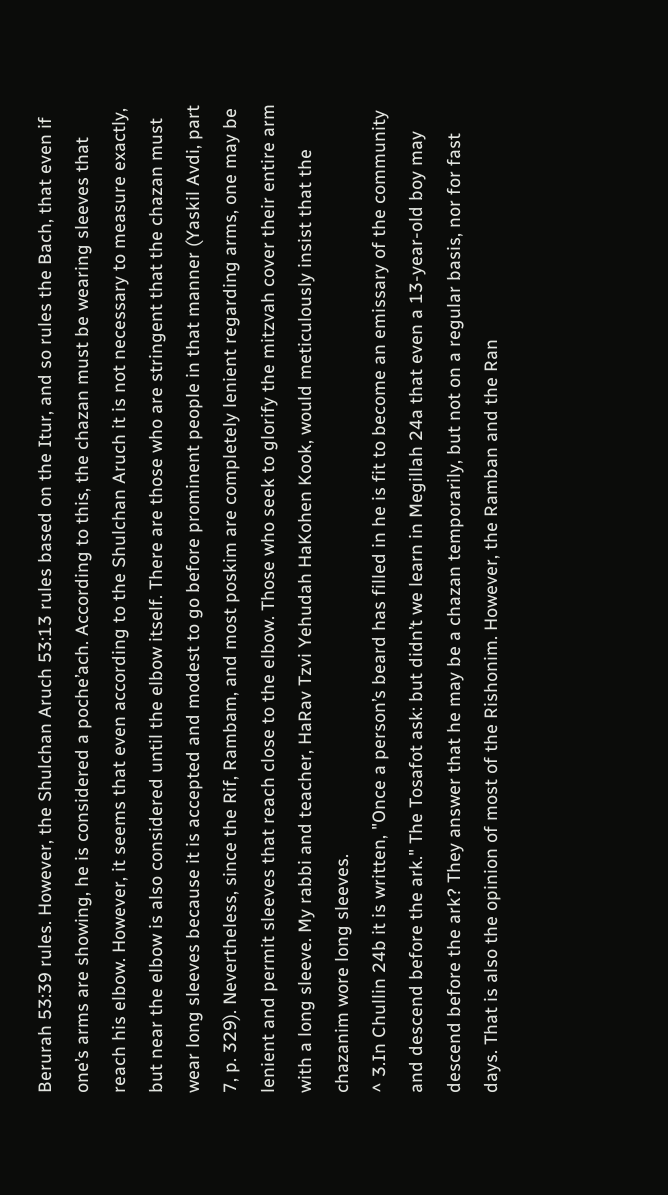Berurah 53:39 rules. However, the Shulchan Aruch 53:13 rules based on the Itur, and so rules the Bach, that even if one’s arms are showing, he is considered a poche’ach. According to this, the chazan must be wearing sleeves that reach his elbow. However, it seems that even according to the Shulchan Aruch it is not necessary to measure exactly, but near the elbow is also considered until the elbow itself. There are those who are stringent that the chazan must wear long sleeves because it is accepted and modest to go before prominent people in that manner (Yaskil Avdi, part 7, p. 329). Nevertheless, since the Rif, Rambam, and most poskim are completely lenient regarding arms, one may be lenient and permit sleeves that reach close to the elbow. Those who seek to glorify the mitzvah cover their entire arm with a long sleeve. My rabbi and teacher, HaRav Tzvi Yehudah HaKohen Kook, would meticulously insist that the chazanim wore long sleeves.
^ 3.In Chullin 24b it is written, "Once a person’s beard has filled in he is fit to become an emissary of the community and descend before the ark." The Tosafot ask: but didn’t we learn in Megillah 24a that even a 13-year-old boy may descend before the ark? They answer that he may be a chazan temporarily, but not on a regular basis, nor for fast days. That is also the opinion of most of the Rishonim. However, the Ramban and the Ran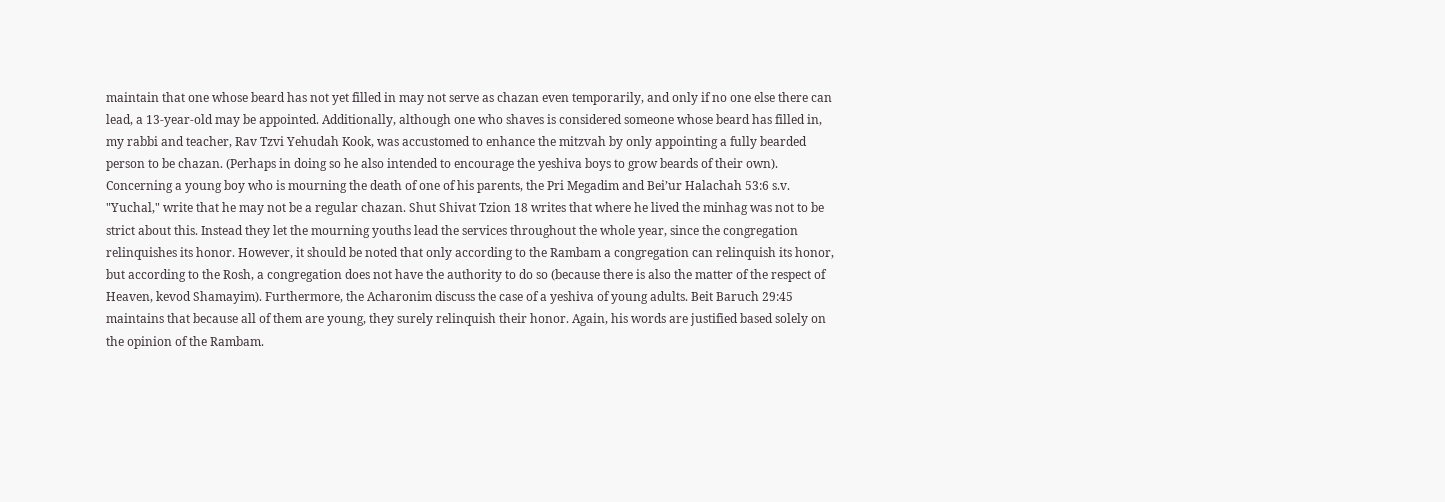maintain that one whose beard has not yet filled in may not serve as chazan even temporarily, and only if no one else there can lead, a 13-year-old may be appointed. Additionally, although one who shaves is considered someone whose beard has filled in, my rabbi and teacher, Rav Tzvi Yehudah Kook, was accustomed to enhance the mitzvah by only appointing a fully bearded person to be chazan. (Perhaps in doing so he also intended to encourage the yeshiva boys to grow beards of their own).
Concerning a young boy who is mourning the death of one of his parents, the Pri Megadim and Bei’ur Halachah 53:6 s.v. "Yuchal," write that he may not be a regular chazan. Shut Shivat Tzion 18 writes that where he lived the minhag was not to be strict about this. Instead they let the mourning youths lead the services throughout the whole year, since the congregation relinquishes its honor. However, it should be noted that only according to the Rambam a congregation can relinquish its honor, but according to the Rosh, a congregation does not have the authority to do so (because there is also the matter of the respect of Heaven, kevod Shamayim). Furthermore, the Acharonim discuss the case of a yeshiva of young adults. Beit Baruch 29:45 maintains that because all of them are young, they surely relinquish their honor. Again, his words are justified based solely on the opinion of the Rambam.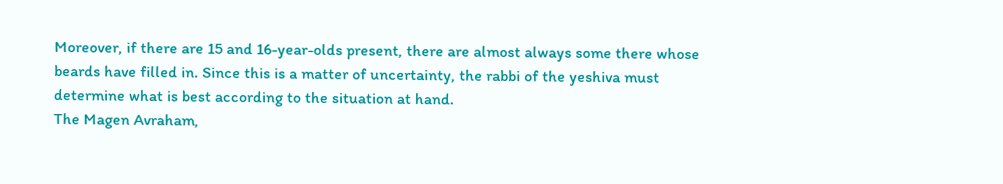Moreover, if there are 15 and 16-year-olds present, there are almost always some there whose beards have filled in. Since this is a matter of uncertainty, the rabbi of the yeshiva must determine what is best according to the situation at hand.
The Magen Avraham,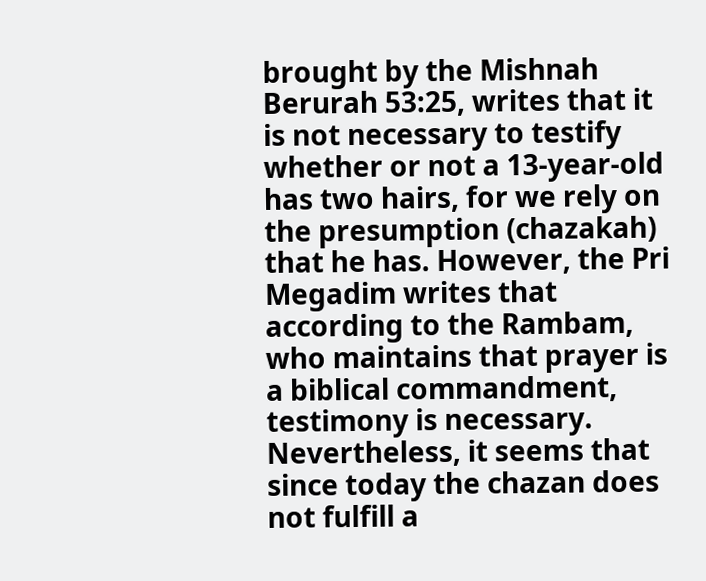brought by the Mishnah Berurah 53:25, writes that it is not necessary to testify whether or not a 13-year-old has two hairs, for we rely on the presumption (chazakah) that he has. However, the Pri Megadim writes that according to the Rambam, who maintains that prayer is a biblical commandment, testimony is necessary. Nevertheless, it seems that since today the chazan does not fulfill a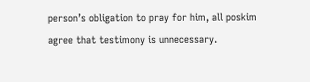person’s obligation to pray for him, all poskim agree that testimony is unnecessary.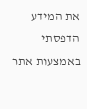את המידע הדפסתי באמצעות אתר